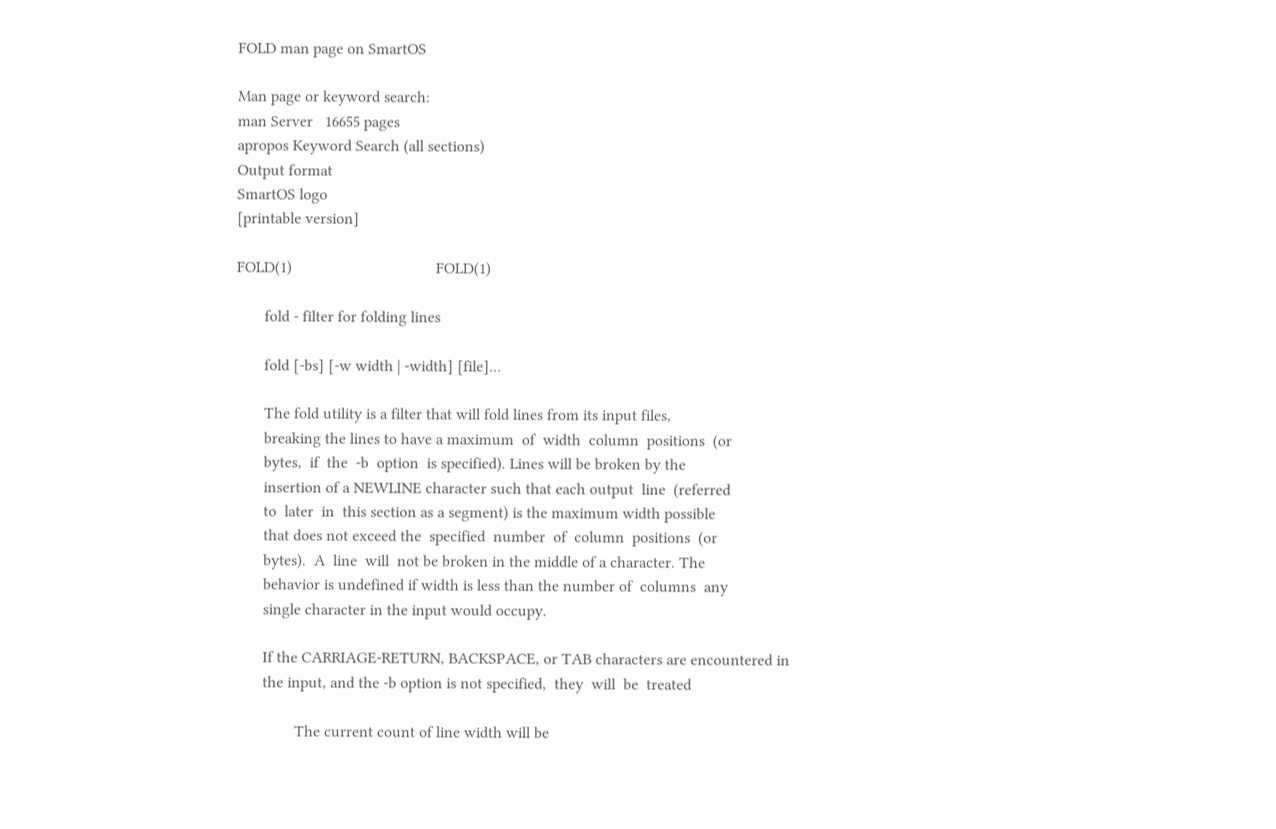FOLD man page on SmartOS

Man page or keyword search:
man Server   16655 pages
apropos Keyword Search (all sections)
Output format
SmartOS logo
[printable version]

FOLD(1)                                    FOLD(1)

       fold - filter for folding lines

       fold [-bs] [-w width | -width] [file]...

       The fold utility is a filter that will fold lines from its input files,
       breaking the lines to have a maximum  of  width  column  positions  (or
       bytes,  if  the  -b  option  is specified). Lines will be broken by the
       insertion of a NEWLINE character such that each output  line  (referred
       to  later  in  this section as a segment) is the maximum width possible
       that does not exceed the  specified  number  of  column  positions  (or
       bytes).  A  line  will  not be broken in the middle of a character. The
       behavior is undefined if width is less than the number of  columns  any
       single character in the input would occupy.

       If the CARRIAGE-RETURN, BACKSPACE, or TAB characters are encountered in
       the input, and the -b option is not specified,  they  will  be  treated

               The current count of line width will be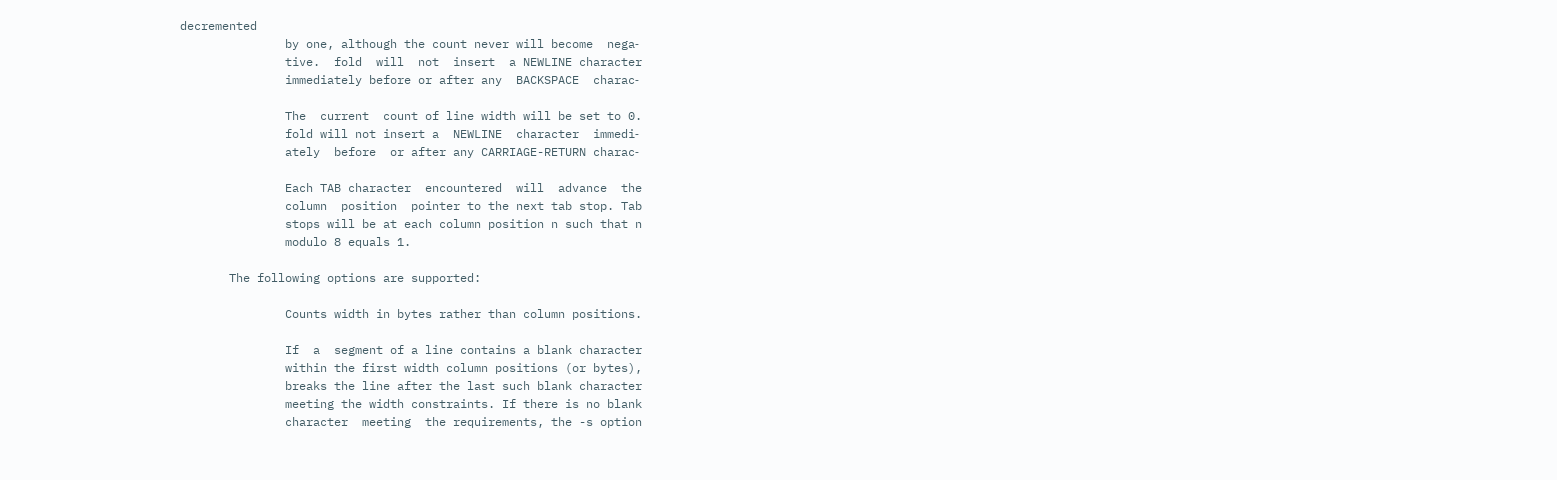decremented
               by one, although the count never will become  nega‐
               tive.  fold  will  not  insert  a NEWLINE character
               immediately before or after any  BACKSPACE  charac‐

               The  current  count of line width will be set to 0.
               fold will not insert a  NEWLINE  character  immedi‐
               ately  before  or after any CARRIAGE-RETURN charac‐

               Each TAB character  encountered  will  advance  the
               column  position  pointer to the next tab stop. Tab
               stops will be at each column position n such that n
               modulo 8 equals 1.

       The following options are supported:

               Counts width in bytes rather than column positions.

               If  a  segment of a line contains a blank character
               within the first width column positions (or bytes),
               breaks the line after the last such blank character
               meeting the width constraints. If there is no blank
               character  meeting  the requirements, the -s option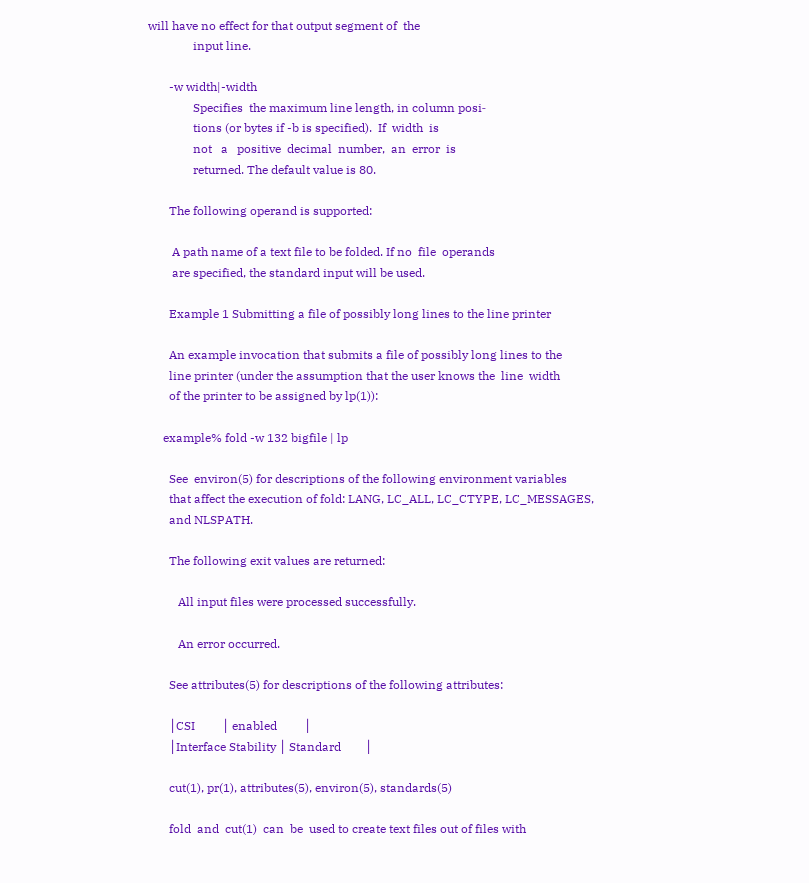will have no effect for that output segment of  the
               input line.

       -w width|-width
               Specifies  the maximum line length, in column posi‐
               tions (or bytes if -b is specified).  If  width  is
               not   a   positive  decimal  number,  an  error  is
               returned. The default value is 80.

       The following operand is supported:

        A path name of a text file to be folded. If no  file  operands
        are specified, the standard input will be used.

       Example 1 Submitting a file of possibly long lines to the line printer

       An example invocation that submits a file of possibly long lines to the
       line printer (under the assumption that the user knows the  line  width
       of the printer to be assigned by lp(1)):

     example% fold -w 132 bigfile | lp

       See  environ(5) for descriptions of the following environment variables
       that affect the execution of fold: LANG, LC_ALL, LC_CTYPE, LC_MESSAGES,
       and NLSPATH.

       The following exit values are returned:

          All input files were processed successfully.

          An error occurred.

       See attributes(5) for descriptions of the following attributes:

       │CSI         │ enabled         │
       │Interface Stability │ Standard        │

       cut(1), pr(1), attributes(5), environ(5), standards(5)

       fold  and  cut(1)  can  be  used to create text files out of files with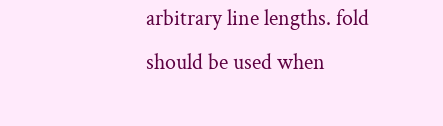arbitrary line lengths. fold should be used when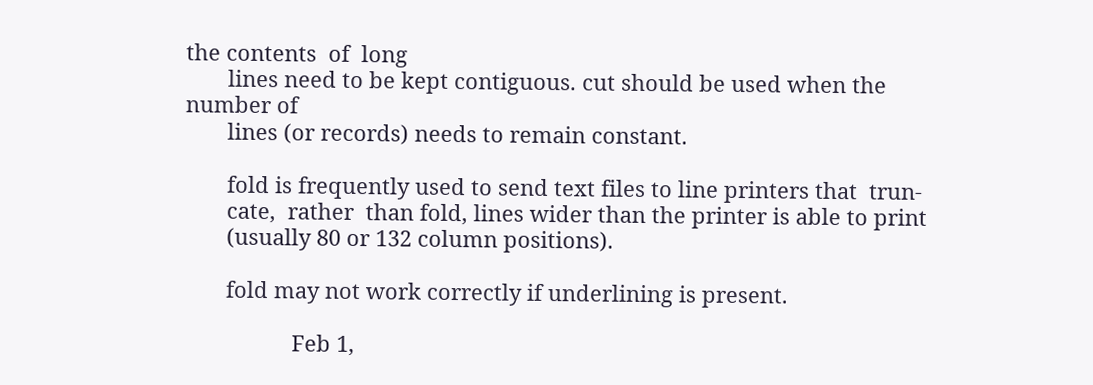the contents  of  long
       lines need to be kept contiguous. cut should be used when the number of
       lines (or records) needs to remain constant.

       fold is frequently used to send text files to line printers that  trun‐
       cate,  rather  than fold, lines wider than the printer is able to print
       (usually 80 or 132 column positions).

       fold may not work correctly if underlining is present.

                  Feb 1,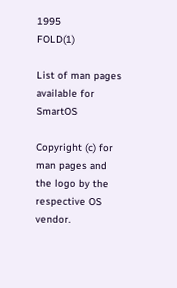1995                  FOLD(1)

List of man pages available for SmartOS

Copyright (c) for man pages and the logo by the respective OS vendor.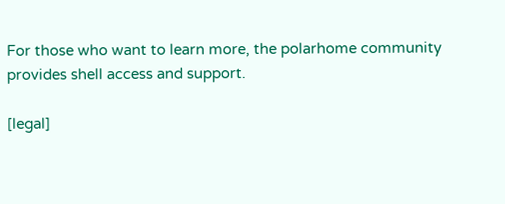For those who want to learn more, the polarhome community provides shell access and support.

[legal]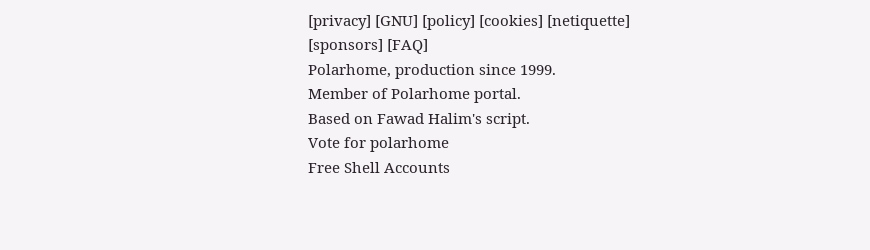[privacy] [GNU] [policy] [cookies] [netiquette] [sponsors] [FAQ]
Polarhome, production since 1999.
Member of Polarhome portal.
Based on Fawad Halim's script.
Vote for polarhome
Free Shell Accounts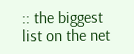:: the biggest list on the net